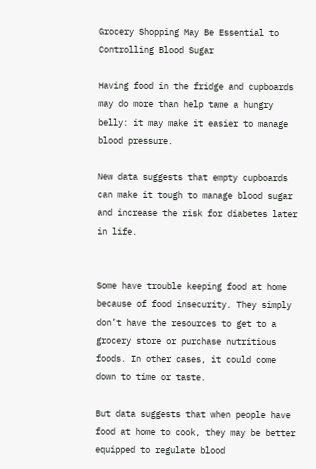Grocery Shopping May Be Essential to Controlling Blood Sugar

Having food in the fridge and cupboards may do more than help tame a hungry belly: it may make it easier to manage blood pressure.

New data suggests that empty cupboards can make it tough to manage blood sugar and increase the risk for diabetes later in life.


Some have trouble keeping food at home because of food insecurity. They simply don’t have the resources to get to a grocery store or purchase nutritious foods. In other cases, it could come down to time or taste.

But data suggests that when people have food at home to cook, they may be better equipped to regulate blood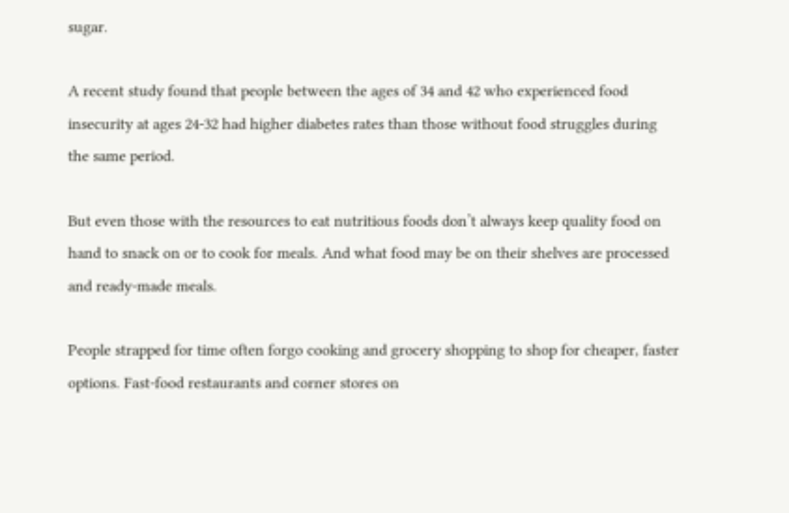sugar.

A recent study found that people between the ages of 34 and 42 who experienced food insecurity at ages 24-32 had higher diabetes rates than those without food struggles during the same period.

But even those with the resources to eat nutritious foods don’t always keep quality food on hand to snack on or to cook for meals. And what food may be on their shelves are processed and ready-made meals.

People strapped for time often forgo cooking and grocery shopping to shop for cheaper, faster options. Fast-food restaurants and corner stores on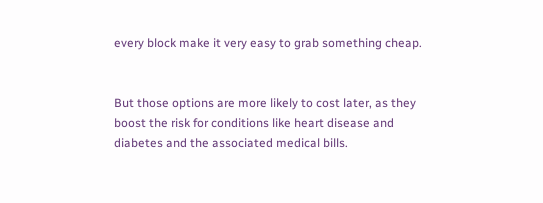every block make it very easy to grab something cheap.


But those options are more likely to cost later, as they boost the risk for conditions like heart disease and diabetes and the associated medical bills.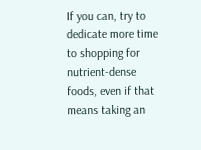If you can, try to dedicate more time to shopping for nutrient-dense foods, even if that means taking an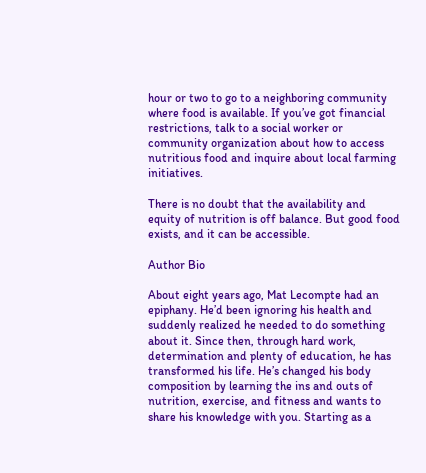hour or two to go to a neighboring community where food is available. If you’ve got financial restrictions, talk to a social worker or community organization about how to access nutritious food and inquire about local farming initiatives.

There is no doubt that the availability and equity of nutrition is off balance. But good food exists, and it can be accessible.

Author Bio

About eight years ago, Mat Lecompte had an epiphany. He’d been ignoring his health and suddenly realized he needed to do something about it. Since then, through hard work, determination and plenty of education, he has transformed his life. He’s changed his body composition by learning the ins and outs of nutrition, exercise, and fitness and wants to share his knowledge with you. Starting as a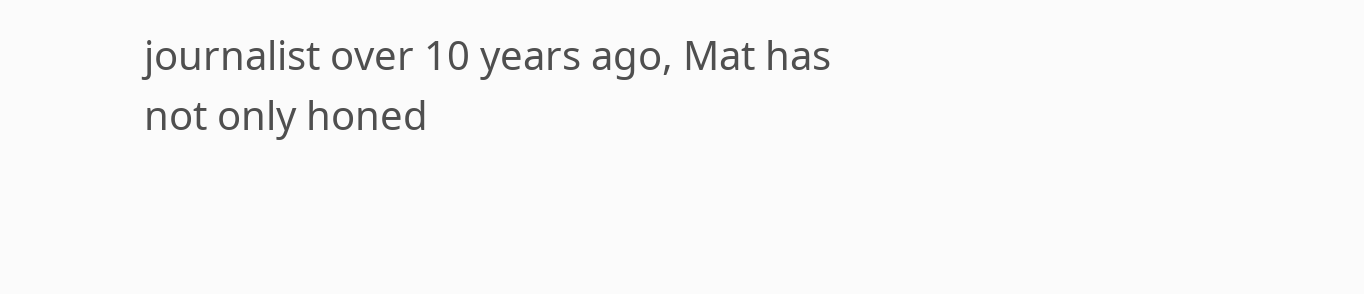journalist over 10 years ago, Mat has not only honed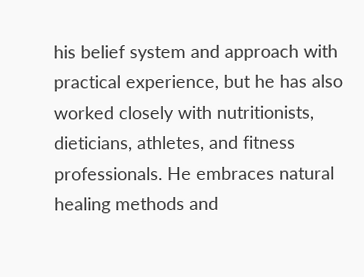his belief system and approach with practical experience, but he has also worked closely with nutritionists, dieticians, athletes, and fitness professionals. He embraces natural healing methods and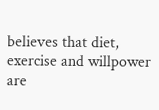believes that diet, exercise and willpower are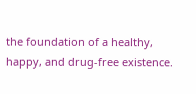the foundation of a healthy, happy, and drug-free existence.